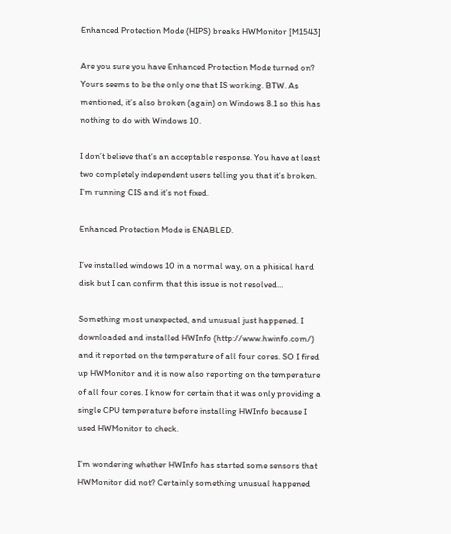Enhanced Protection Mode (HIPS) breaks HWMonitor [M1543]

Are you sure you have Enhanced Protection Mode turned on? Yours seems to be the only one that IS working. BTW. As mentioned, it’s also broken (again) on Windows 8.1 so this has nothing to do with Windows 10.

I don’t believe that’s an acceptable response. You have at least two completely independent users telling you that it’s broken. I’m running CIS and it’s not fixed.

Enhanced Protection Mode is ENABLED.

I’ve installed windows 10 in a normal way, on a phisical hard disk but I can confirm that this issue is not resolved…

Something most unexpected, and unusual just happened. I downloaded and installed HWInfo (http://www.hwinfo.com/) and it reported on the temperature of all four cores. SO I fired up HWMonitor and it is now also reporting on the temperature of all four cores. I know for certain that it was only providing a single CPU temperature before installing HWInfo because I used HWMonitor to check.

I’m wondering whether HWInfo has started some sensors that HWMonitor did not? Certainly something unusual happened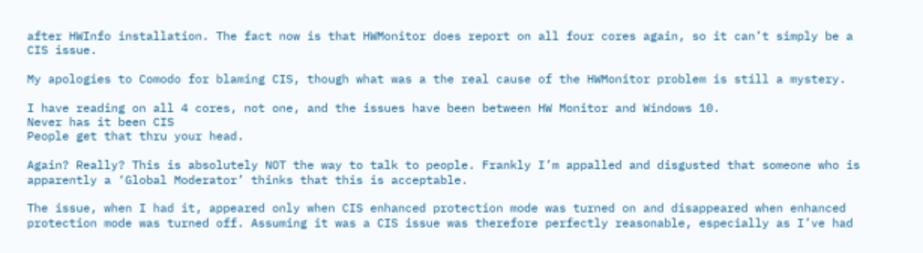after HWInfo installation. The fact now is that HWMonitor does report on all four cores again, so it can’t simply be a CIS issue.

My apologies to Comodo for blaming CIS, though what was a the real cause of the HWMonitor problem is still a mystery.

I have reading on all 4 cores, not one, and the issues have been between HW Monitor and Windows 10.
Never has it been CIS
People get that thru your head.

Again? Really? This is absolutely NOT the way to talk to people. Frankly I’m appalled and disgusted that someone who is apparently a ‘Global Moderator’ thinks that this is acceptable.

The issue, when I had it, appeared only when CIS enhanced protection mode was turned on and disappeared when enhanced protection mode was turned off. Assuming it was a CIS issue was therefore perfectly reasonable, especially as I’ve had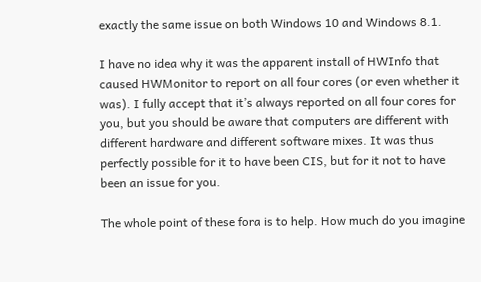exactly the same issue on both Windows 10 and Windows 8.1.

I have no idea why it was the apparent install of HWInfo that caused HWMonitor to report on all four cores (or even whether it was). I fully accept that it’s always reported on all four cores for you, but you should be aware that computers are different with different hardware and different software mixes. It was thus perfectly possible for it to have been CIS, but for it not to have been an issue for you.

The whole point of these fora is to help. How much do you imagine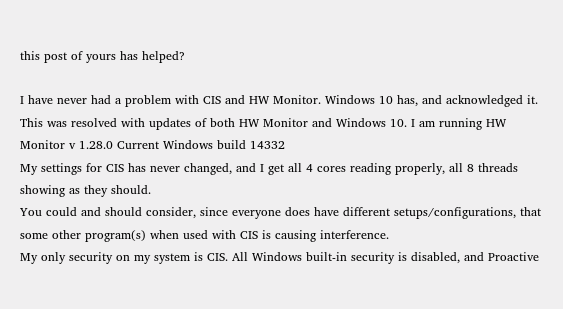this post of yours has helped?

I have never had a problem with CIS and HW Monitor. Windows 10 has, and acknowledged it. This was resolved with updates of both HW Monitor and Windows 10. I am running HW Monitor v 1.28.0 Current Windows build 14332
My settings for CIS has never changed, and I get all 4 cores reading properly, all 8 threads showing as they should.
You could and should consider, since everyone does have different setups/configurations, that some other program(s) when used with CIS is causing interference.
My only security on my system is CIS. All Windows built-in security is disabled, and Proactive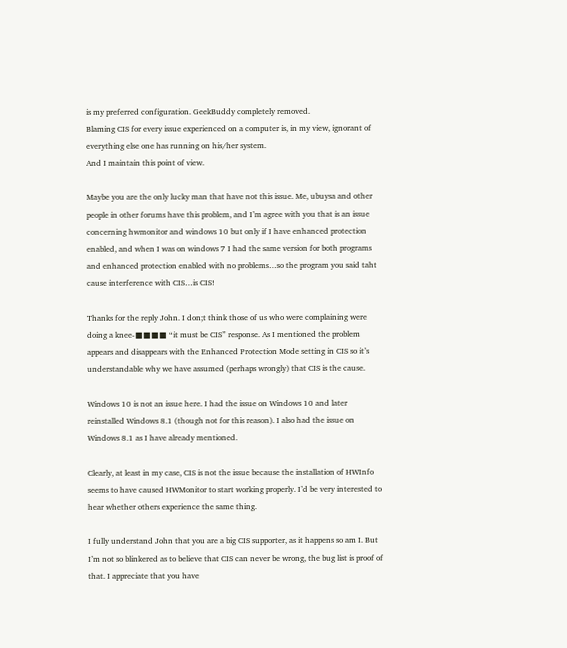is my preferred configuration. GeekBuddy completely removed.
Blaming CIS for every issue experienced on a computer is, in my view, ignorant of everything else one has running on his/her system.
And I maintain this point of view.

Maybe you are the only lucky man that have not this issue. Me, ubuysa and other people in other forums have this problem, and I’m agree with you that is an issue concerning hwmonitor and windows 10 but only if I have enhanced protection enabled, and when I was on windows 7 I had the same version for both programs and enhanced protection enabled with no problems…so the program you said taht cause interference with CIS…is CIS!

Thanks for the reply John. I don;t think those of us who were complaining were doing a knee-■■■■ “it must be CIS” response. As I mentioned the problem appears and disappears with the Enhanced Protection Mode setting in CIS so it’s understandable why we have assumed (perhaps wrongly) that CIS is the cause.

Windows 10 is not an issue here. I had the issue on Windows 10 and later reinstalled Windows 8.1 (though not for this reason). I also had the issue on Windows 8.1 as I have already mentioned.

Clearly, at least in my case, CIS is not the issue because the installation of HWInfo seems to have caused HWMonitor to start working properly. I’d be very interested to hear whether others experience the same thing.

I fully understand John that you are a big CIS supporter, as it happens so am I. But I’m not so blinkered as to believe that CIS can never be wrong, the bug list is proof of that. I appreciate that you have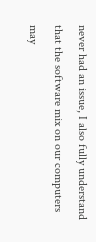never had an issue, I also fully understand that the software mix on our computers may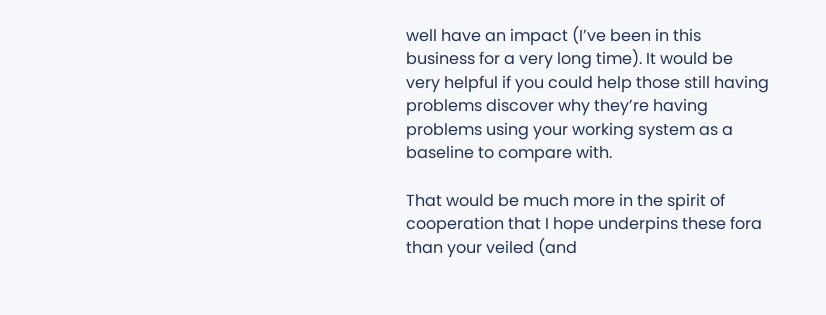well have an impact (I’ve been in this business for a very long time). It would be very helpful if you could help those still having problems discover why they’re having problems using your working system as a baseline to compare with.

That would be much more in the spirit of cooperation that I hope underpins these fora than your veiled (and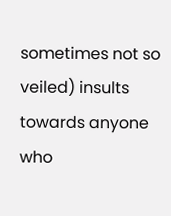sometimes not so veiled) insults towards anyone who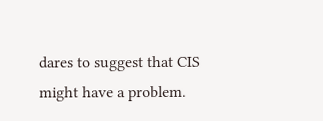dares to suggest that CIS might have a problem.